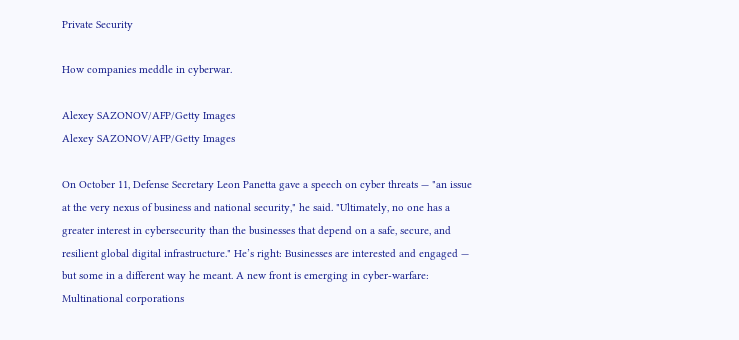Private Security

How companies meddle in cyberwar.

Alexey SAZONOV/AFP/Getty Images
Alexey SAZONOV/AFP/Getty Images

On October 11, Defense Secretary Leon Panetta gave a speech on cyber threats — "an issue at the very nexus of business and national security," he said. "Ultimately, no one has a greater interest in cybersecurity than the businesses that depend on a safe, secure, and resilient global digital infrastructure." He’s right: Businesses are interested and engaged — but some in a different way he meant. A new front is emerging in cyber-warfare: Multinational corporations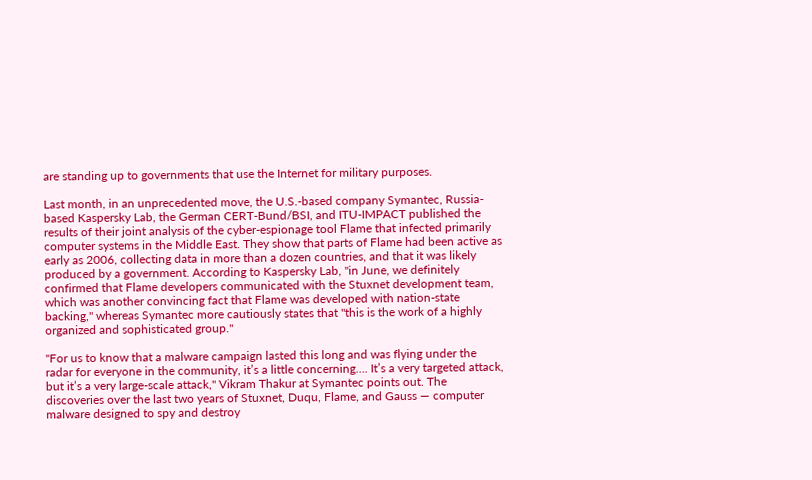are standing up to governments that use the Internet for military purposes.

Last month, in an unprecedented move, the U.S.-based company Symantec, Russia-based Kaspersky Lab, the German CERT-Bund/BSI, and ITU-IMPACT published the results of their joint analysis of the cyber-espionage tool Flame that infected primarily computer systems in the Middle East. They show that parts of Flame had been active as early as 2006, collecting data in more than a dozen countries, and that it was likely produced by a government. According to Kaspersky Lab, "in June, we definitely confirmed that Flame developers communicated with the Stuxnet development team, which was another convincing fact that Flame was developed with nation-state backing," whereas Symantec more cautiously states that "this is the work of a highly organized and sophisticated group."

"For us to know that a malware campaign lasted this long and was flying under the radar for everyone in the community, it’s a little concerning…. It’s a very targeted attack, but it’s a very large-scale attack," Vikram Thakur at Symantec points out. The discoveries over the last two years of Stuxnet, Duqu, Flame, and Gauss — computer malware designed to spy and destroy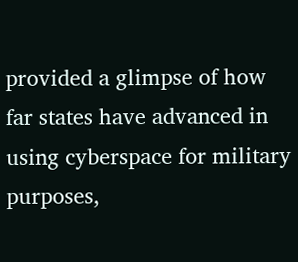provided a glimpse of how far states have advanced in using cyberspace for military purposes,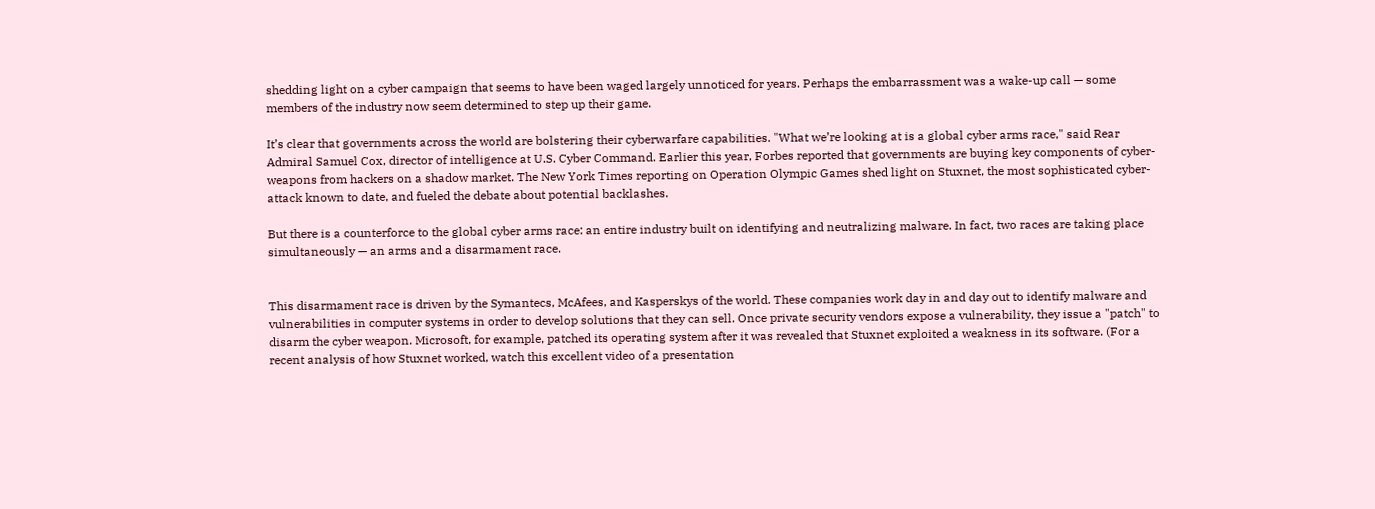shedding light on a cyber campaign that seems to have been waged largely unnoticed for years. Perhaps the embarrassment was a wake-up call — some members of the industry now seem determined to step up their game.

It’s clear that governments across the world are bolstering their cyberwarfare capabilities. "What we’re looking at is a global cyber arms race," said Rear Admiral Samuel Cox, director of intelligence at U.S. Cyber Command. Earlier this year, Forbes reported that governments are buying key components of cyber-weapons from hackers on a shadow market. The New York Times reporting on Operation Olympic Games shed light on Stuxnet, the most sophisticated cyber-attack known to date, and fueled the debate about potential backlashes.

But there is a counterforce to the global cyber arms race: an entire industry built on identifying and neutralizing malware. In fact, two races are taking place simultaneously — an arms and a disarmament race.


This disarmament race is driven by the Symantecs, McAfees, and Kasperskys of the world. These companies work day in and day out to identify malware and vulnerabilities in computer systems in order to develop solutions that they can sell. Once private security vendors expose a vulnerability, they issue a "patch" to disarm the cyber weapon. Microsoft, for example, patched its operating system after it was revealed that Stuxnet exploited a weakness in its software. (For a recent analysis of how Stuxnet worked, watch this excellent video of a presentation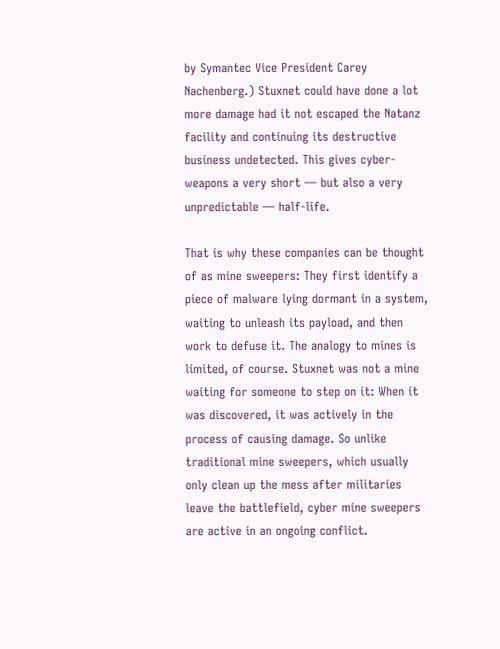by Symantec Vice President Carey Nachenberg.) Stuxnet could have done a lot more damage had it not escaped the Natanz facility and continuing its destructive business undetected. This gives cyber-weapons a very short — but also a very unpredictable — half-life.

That is why these companies can be thought of as mine sweepers: They first identify a piece of malware lying dormant in a system, waiting to unleash its payload, and then work to defuse it. The analogy to mines is limited, of course. Stuxnet was not a mine waiting for someone to step on it: When it was discovered, it was actively in the process of causing damage. So unlike traditional mine sweepers, which usually only clean up the mess after militaries leave the battlefield, cyber mine sweepers are active in an ongoing conflict.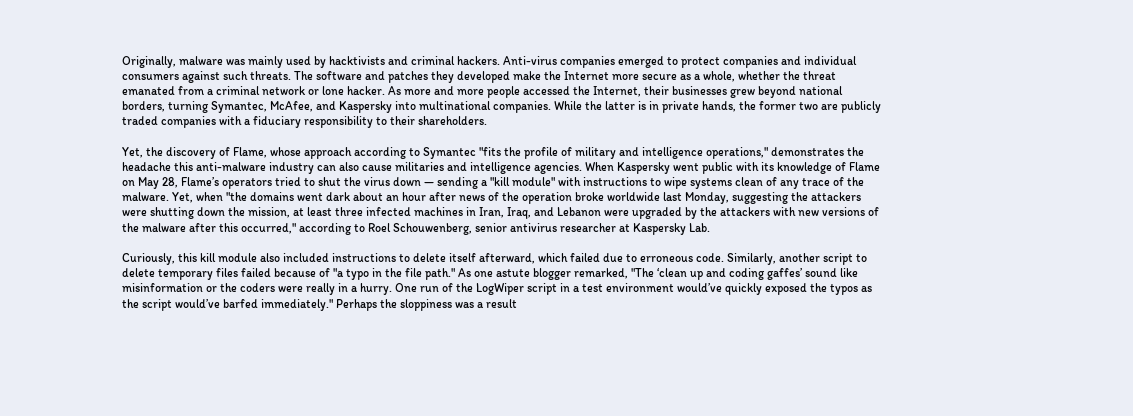Originally, malware was mainly used by hacktivists and criminal hackers. Anti-virus companies emerged to protect companies and individual consumers against such threats. The software and patches they developed make the Internet more secure as a whole, whether the threat emanated from a criminal network or lone hacker. As more and more people accessed the Internet, their businesses grew beyond national borders, turning Symantec, McAfee, and Kaspersky into multinational companies. While the latter is in private hands, the former two are publicly traded companies with a fiduciary responsibility to their shareholders.

Yet, the discovery of Flame, whose approach according to Symantec "fits the profile of military and intelligence operations," demonstrates the headache this anti-malware industry can also cause militaries and intelligence agencies. When Kaspersky went public with its knowledge of Flame on May 28, Flame’s operators tried to shut the virus down — sending a "kill module" with instructions to wipe systems clean of any trace of the malware. Yet, when "the domains went dark about an hour after news of the operation broke worldwide last Monday, suggesting the attackers were shutting down the mission, at least three infected machines in Iran, Iraq, and Lebanon were upgraded by the attackers with new versions of the malware after this occurred," according to Roel Schouwenberg, senior antivirus researcher at Kaspersky Lab.

Curiously, this kill module also included instructions to delete itself afterward, which failed due to erroneous code. Similarly, another script to delete temporary files failed because of "a typo in the file path." As one astute blogger remarked, "The ‘clean up and coding gaffes’ sound like misinformation or the coders were really in a hurry. One run of the LogWiper script in a test environment would’ve quickly exposed the typos as the script would’ve barfed immediately." Perhaps the sloppiness was a result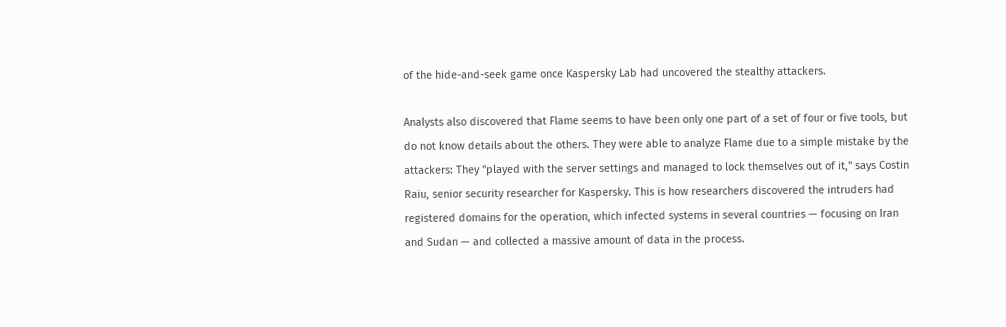of the hide-and-seek game once Kaspersky Lab had uncovered the stealthy attackers.

Analysts also discovered that Flame seems to have been only one part of a set of four or five tools, but do not know details about the others. They were able to analyze Flame due to a simple mistake by the attackers: They "played with the server settings and managed to lock themselves out of it," says Costin Raiu, senior security researcher for Kaspersky. This is how researchers discovered the intruders had registered domains for the operation, which infected systems in several countries — focusing on Iran and Sudan — and collected a massive amount of data in the process.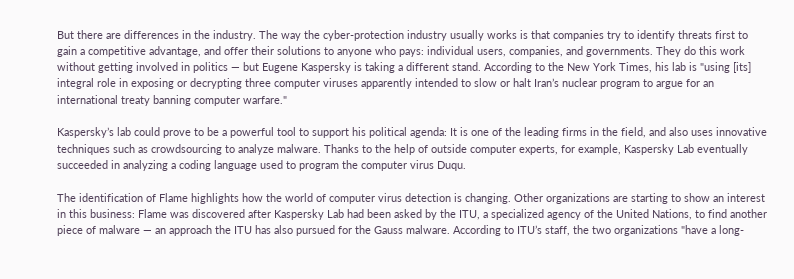But there are differences in the industry. The way the cyber-protection industry usually works is that companies try to identify threats first to gain a competitive advantage, and offer their solutions to anyone who pays: individual users, companies, and governments. They do this work without getting involved in politics — but Eugene Kaspersky is taking a different stand. According to the New York Times, his lab is "using [its] integral role in exposing or decrypting three computer viruses apparently intended to slow or halt Iran’s nuclear program to argue for an international treaty banning computer warfare."

Kaspersky’s lab could prove to be a powerful tool to support his political agenda: It is one of the leading firms in the field, and also uses innovative techniques such as crowdsourcing to analyze malware. Thanks to the help of outside computer experts, for example, Kaspersky Lab eventually succeeded in analyzing a coding language used to program the computer virus Duqu.

The identification of Flame highlights how the world of computer virus detection is changing. Other organizations are starting to show an interest in this business: Flame was discovered after Kaspersky Lab had been asked by the ITU, a specialized agency of the United Nations, to find another piece of malware — an approach the ITU has also pursued for the Gauss malware. According to ITU’s staff, the two organizations "have a long-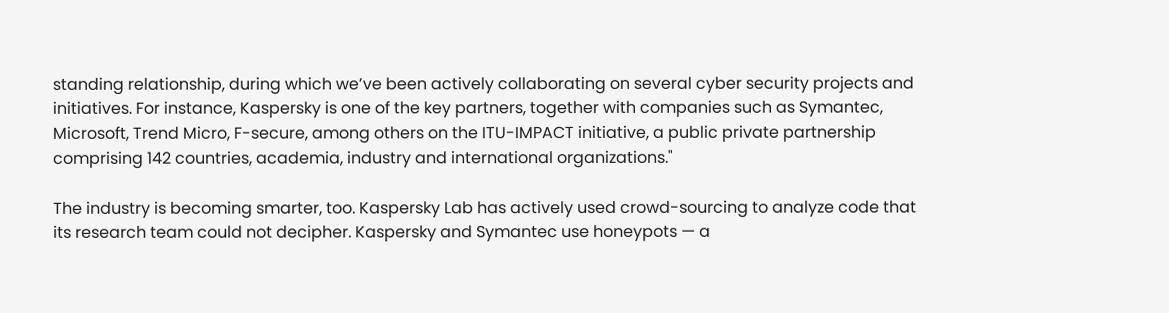standing relationship, during which we’ve been actively collaborating on several cyber security projects and initiatives. For instance, Kaspersky is one of the key partners, together with companies such as Symantec, Microsoft, Trend Micro, F-secure, among others on the ITU-IMPACT initiative, a public private partnership comprising 142 countries, academia, industry and international organizations."

The industry is becoming smarter, too. Kaspersky Lab has actively used crowd-sourcing to analyze code that its research team could not decipher. Kaspersky and Symantec use honeypots — a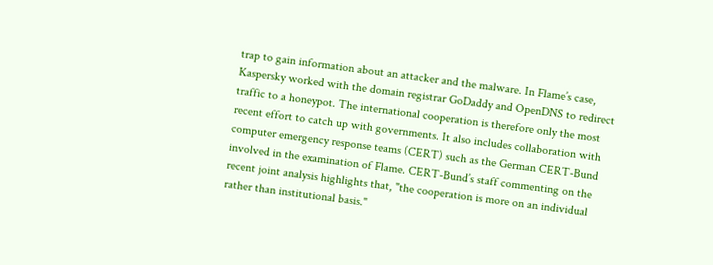trap to gain information about an attacker and the malware. In Flame’s case, Kaspersky worked with the domain registrar GoDaddy and OpenDNS to redirect traffic to a honeypot. The international cooperation is therefore only the most recent effort to catch up with governments. It also includes collaboration with computer emergency response teams (CERT) such as the German CERT-Bund involved in the examination of Flame. CERT-Bund’s staff commenting on the recent joint analysis highlights that, "the cooperation is more on an individual rather than institutional basis."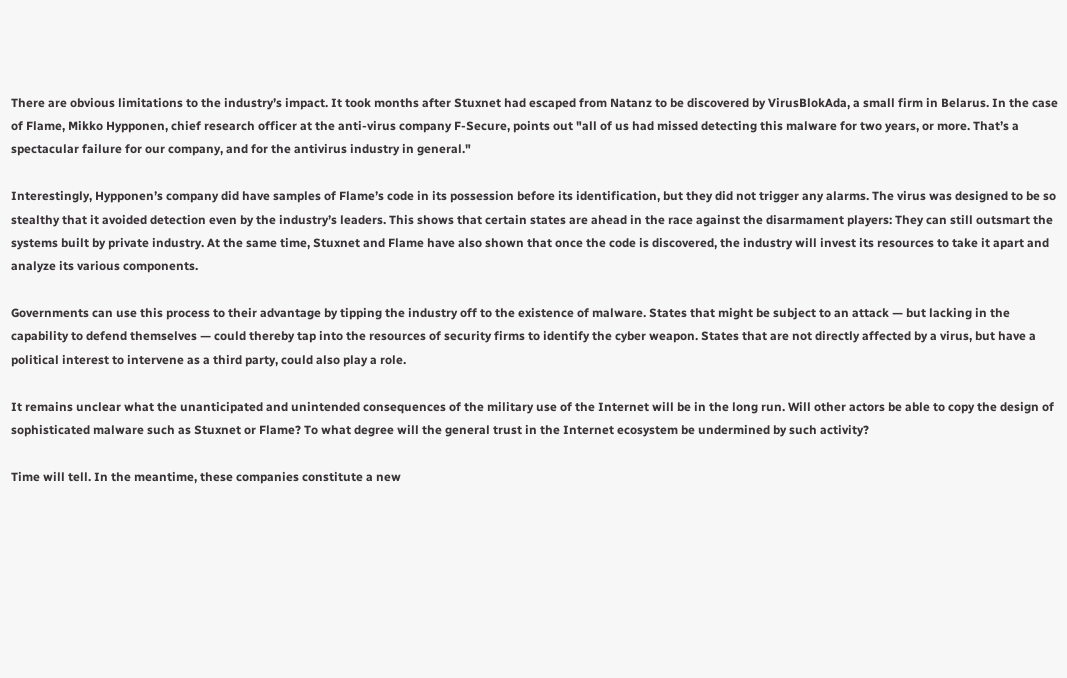There are obvious limitations to the industry’s impact. It took months after Stuxnet had escaped from Natanz to be discovered by VirusBlokAda, a small firm in Belarus. In the case of Flame, Mikko Hypponen, chief research officer at the anti-virus company F-Secure, points out "all of us had missed detecting this malware for two years, or more. That’s a spectacular failure for our company, and for the antivirus industry in general."

Interestingly, Hypponen’s company did have samples of Flame’s code in its possession before its identification, but they did not trigger any alarms. The virus was designed to be so stealthy that it avoided detection even by the industry’s leaders. This shows that certain states are ahead in the race against the disarmament players: They can still outsmart the systems built by private industry. At the same time, Stuxnet and Flame have also shown that once the code is discovered, the industry will invest its resources to take it apart and analyze its various components.

Governments can use this process to their advantage by tipping the industry off to the existence of malware. States that might be subject to an attack — but lacking in the capability to defend themselves — could thereby tap into the resources of security firms to identify the cyber weapon. States that are not directly affected by a virus, but have a political interest to intervene as a third party, could also play a role.

It remains unclear what the unanticipated and unintended consequences of the military use of the Internet will be in the long run. Will other actors be able to copy the design of sophisticated malware such as Stuxnet or Flame? To what degree will the general trust in the Internet ecosystem be undermined by such activity?

Time will tell. In the meantime, these companies constitute a new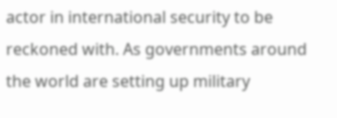actor in international security to be reckoned with. As governments around the world are setting up military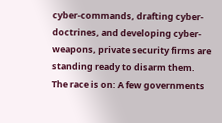cyber-commands, drafting cyber-doctrines, and developing cyber-weapons, private security firms are standing ready to disarm them. The race is on: A few governments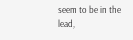seem to be in the lead,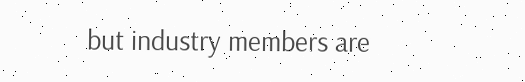but industry members are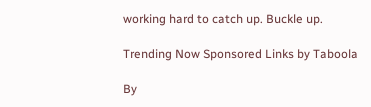working hard to catch up. Buckle up.

Trending Now Sponsored Links by Taboola

By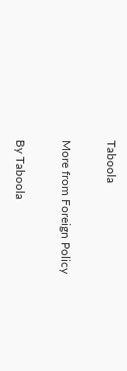Taboola

More from Foreign Policy

By Taboola